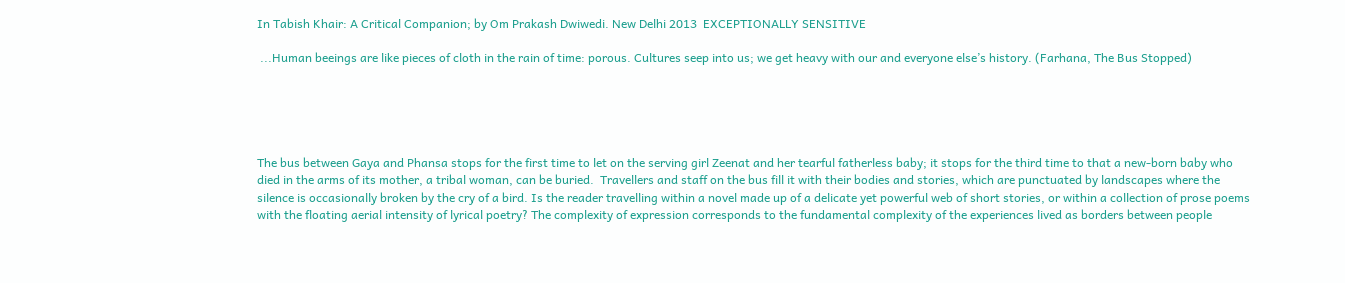In Tabish Khair: A Critical Companion; by Om Prakash Dwiwedi. New Delhi 2013  EXCEPTIONALLY SENSITIVE

 ...Human beeings are like pieces of cloth in the rain of time: porous. Cultures seep into us; we get heavy with our and everyone else’s history. (Farhana, The Bus Stopped)





The bus between Gaya and Phansa stops for the first time to let on the serving girl Zeenat and her tearful fatherless baby; it stops for the third time to that a new-born baby who died in the arms of its mother, a tribal woman, can be buried.  Travellers and staff on the bus fill it with their bodies and stories, which are punctuated by landscapes where the silence is occasionally broken by the cry of a bird. Is the reader travelling within a novel made up of a delicate yet powerful web of short stories, or within a collection of prose poems with the floating aerial intensity of lyrical poetry? The complexity of expression corresponds to the fundamental complexity of the experiences lived as borders between people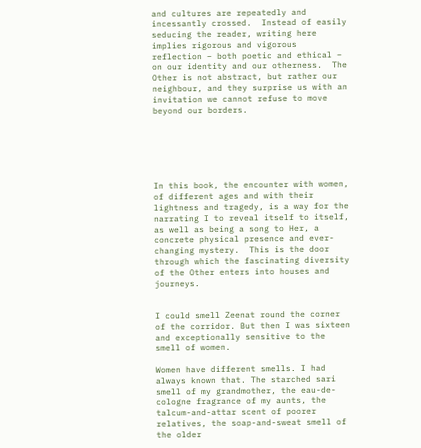and cultures are repeatedly and incessantly crossed.  Instead of easily seducing the reader, writing here implies rigorous and vigorous reflection – both poetic and ethical – on our identity and our otherness.  The Other is not abstract, but rather our neighbour, and they surprise us with an invitation we cannot refuse to move beyond our borders.






In this book, the encounter with women, of different ages and with their lightness and tragedy, is a way for the narrating I to reveal itself to itself, as well as being a song to Her, a concrete physical presence and ever-changing mystery.  This is the door through which the fascinating diversity of the Other enters into houses and journeys.


I could smell Zeenat round the corner of the corridor. But then I was sixteen and exceptionally sensitive to the smell of women.

Women have different smells. I had always known that. The starched sari smell of my grandmother, the eau-de-cologne fragrance of my aunts, the talcum-and-attar scent of poorer relatives, the soap-and-sweat smell of the older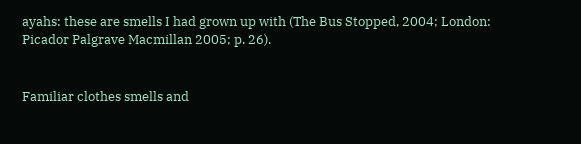ayahs: these are smells I had grown up with (The Bus Stopped, 2004; London: Picador Palgrave Macmillan 2005; p. 26).


Familiar clothes smells and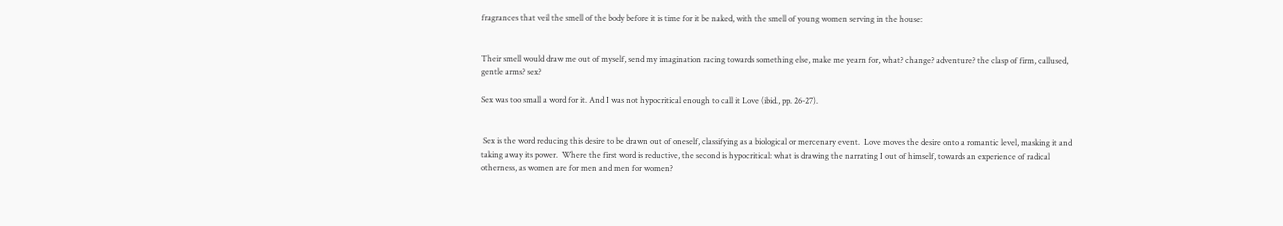fragrances that veil the smell of the body before it is time for it be naked, with the smell of young women serving in the house:


Their smell would draw me out of myself, send my imagination racing towards something else, make me yearn for, what? change? adventure? the clasp of firm, callused, gentle arms? sex?

Sex was too small a word for it. And I was not hypocritical enough to call it Love (ibid., pp. 26-27).


 Sex is the word reducing this desire to be drawn out of oneself, classifying as a biological or mercenary event.  Love moves the desire onto a romantic level, masking it and taking away its power.  Where the first word is reductive, the second is hypocritical: what is drawing the narrating I out of himself, towards an experience of radical otherness, as women are for men and men for women?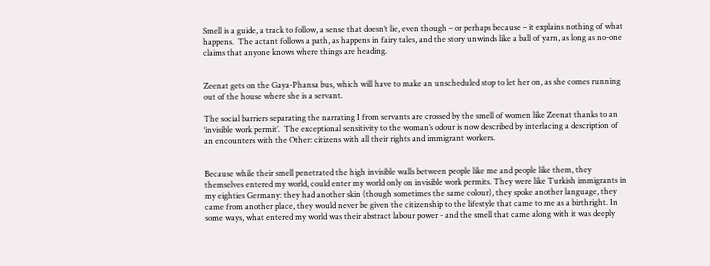Smell is a guide, a track to follow, a sense that doesn’t lie, even though – or perhaps because – it explains nothing of what happens.  The actant follows a path, as happens in fairy tales, and the story unwinds like a ball of yarn, as long as no-one claims that anyone knows where things are heading.


Zeenat gets on the Gaya-Phansa bus, which will have to make an unscheduled stop to let her on, as she comes running out of the house where she is a servant.

The social barriers separating the narrating I from servants are crossed by the smell of women like Zeenat thanks to an ‘invisible work permit’.  The exceptional sensitivity to the woman’s odour is now described by interlacing a description of an encounters with the Other: citizens with all their rights and immigrant workers.


Because while their smell penetrated the high invisible walls between people like me and people like them, they themselves entered my world, could enter my world only on invisible work permits. They were like Turkish immigrants in my eighties Germany: they had another skin (though sometimes the same colour), they spoke another language, they came from another place, they would never be given the citizenship to the lifestyle that came to me as a birthright. In some ways, what entered my world was their abstract labour power - and the smell that came along with it was deeply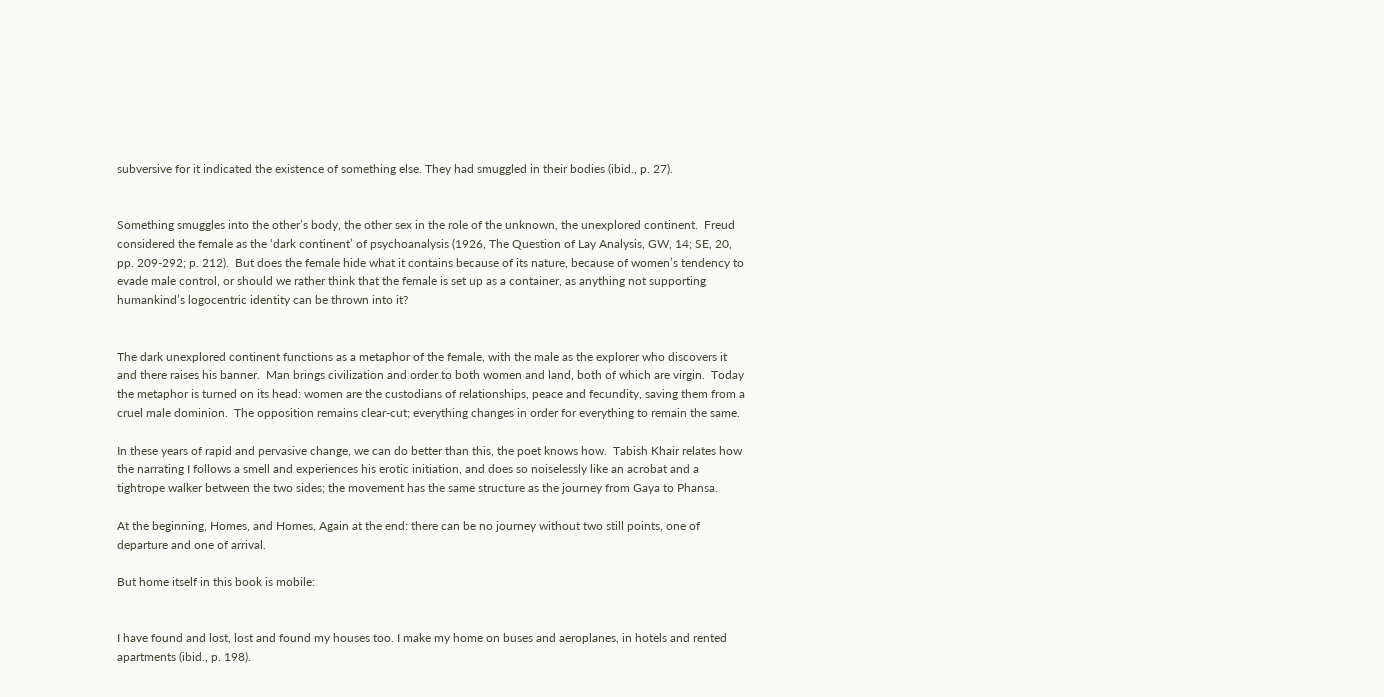subversive for it indicated the existence of something else. They had smuggled in their bodies (ibid., p. 27).


Something smuggles into the other’s body, the other sex in the role of the unknown, the unexplored continent.  Freud considered the female as the ‘dark continent’ of psychoanalysis (1926, The Question of Lay Analysis, GW, 14; SE, 20, pp. 209-292; p. 212).  But does the female hide what it contains because of its nature, because of women’s tendency to evade male control, or should we rather think that the female is set up as a container, as anything not supporting humankind’s logocentric identity can be thrown into it?


The dark unexplored continent functions as a metaphor of the female, with the male as the explorer who discovers it and there raises his banner.  Man brings civilization and order to both women and land, both of which are virgin.  Today the metaphor is turned on its head: women are the custodians of relationships, peace and fecundity, saving them from a cruel male dominion.  The opposition remains clear-cut; everything changes in order for everything to remain the same.

In these years of rapid and pervasive change, we can do better than this, the poet knows how.  Tabish Khair relates how the narrating I follows a smell and experiences his erotic initiation, and does so noiselessly like an acrobat and a tightrope walker between the two sides; the movement has the same structure as the journey from Gaya to Phansa.

At the beginning, Homes, and Homes, Again at the end: there can be no journey without two still points, one of departure and one of arrival.

But home itself in this book is mobile:


I have found and lost, lost and found my houses too. I make my home on buses and aeroplanes, in hotels and rented apartments (ibid., p. 198).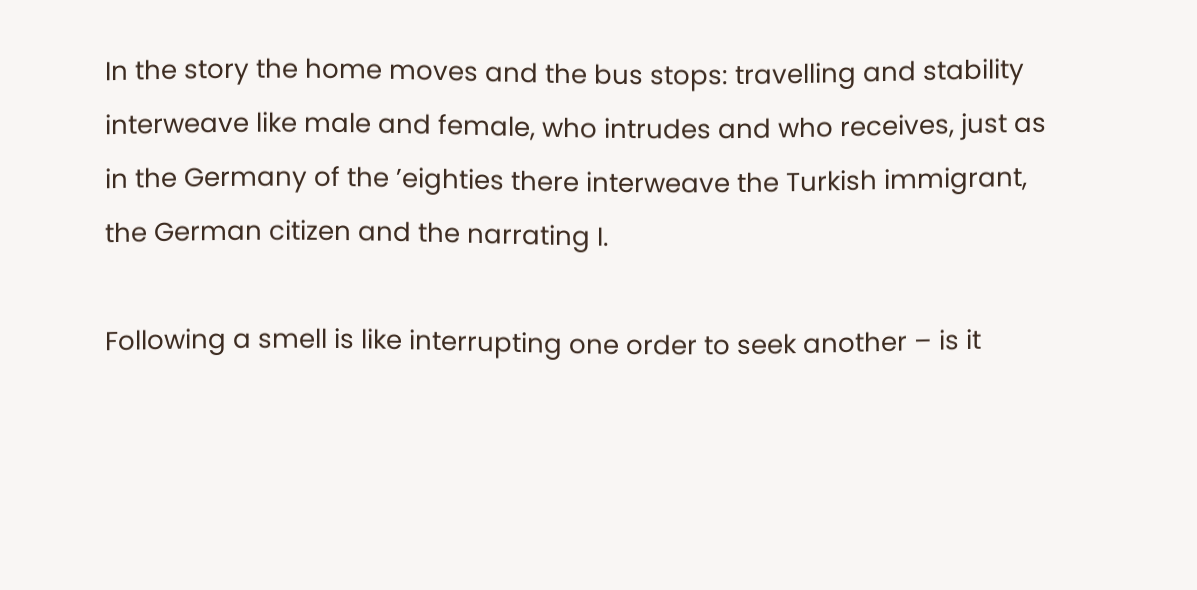In the story the home moves and the bus stops: travelling and stability interweave like male and female, who intrudes and who receives, just as in the Germany of the ’eighties there interweave the Turkish immigrant, the German citizen and the narrating I.

Following a smell is like interrupting one order to seek another – is it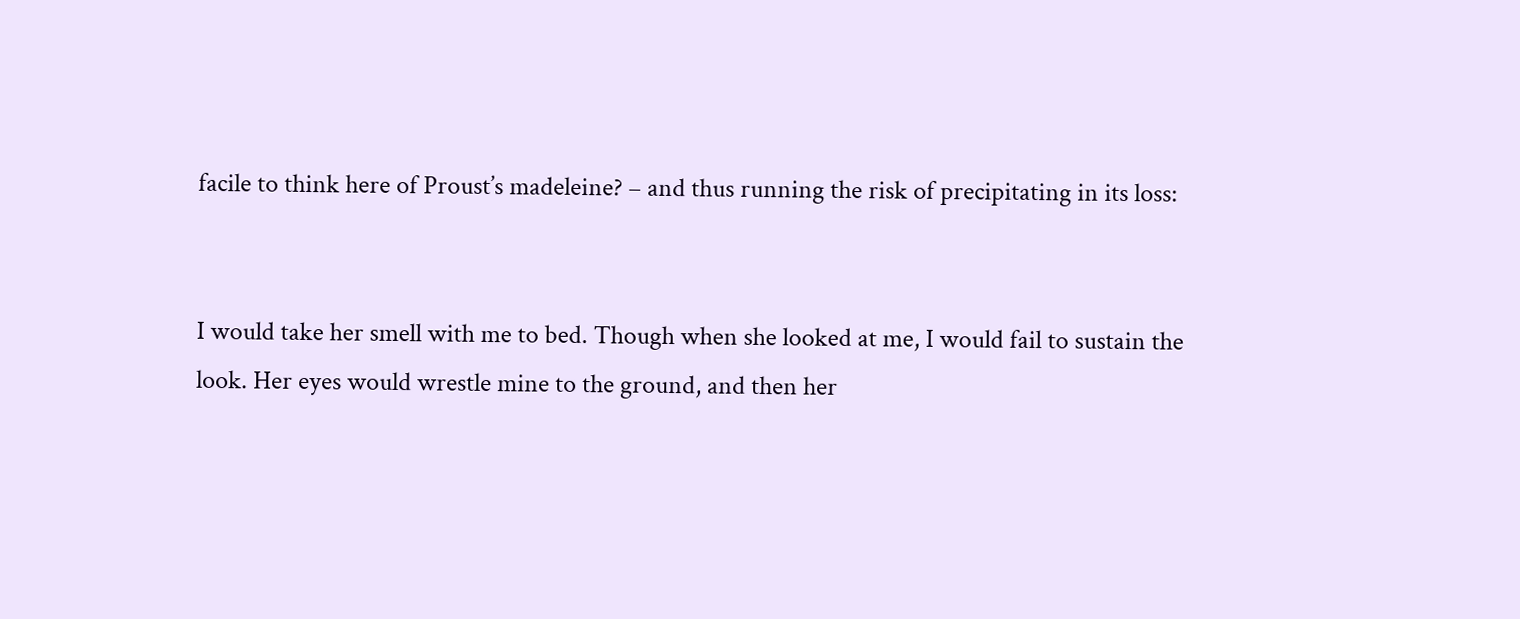facile to think here of Proust’s madeleine? – and thus running the risk of precipitating in its loss:


I would take her smell with me to bed. Though when she looked at me, I would fail to sustain the look. Her eyes would wrestle mine to the ground, and then her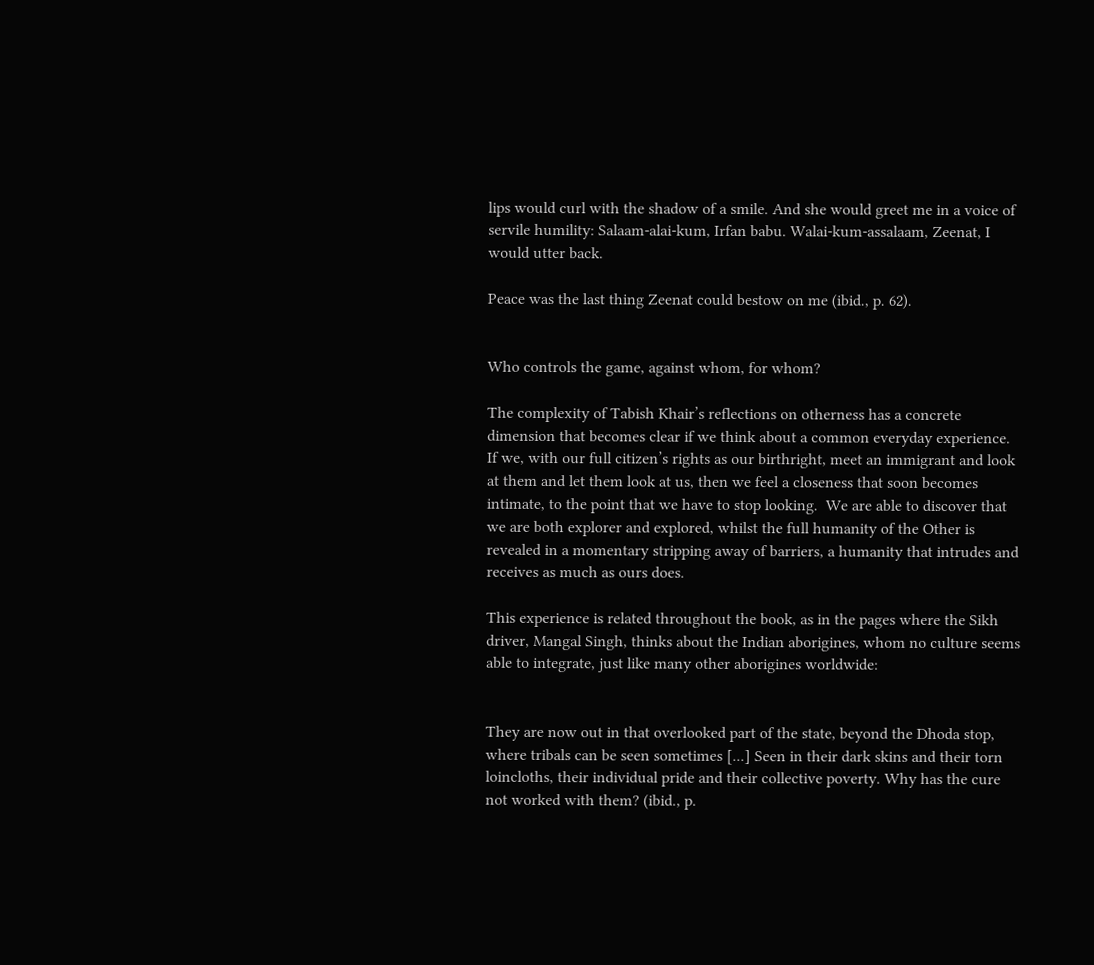lips would curl with the shadow of a smile. And she would greet me in a voice of servile humility: Salaam-alai-kum, Irfan babu. Walai-kum-assalaam, Zeenat, I would utter back.

Peace was the last thing Zeenat could bestow on me (ibid., p. 62).


Who controls the game, against whom, for whom?

The complexity of Tabish Khair’s reflections on otherness has a concrete dimension that becomes clear if we think about a common everyday experience.  If we, with our full citizen’s rights as our birthright, meet an immigrant and look at them and let them look at us, then we feel a closeness that soon becomes intimate, to the point that we have to stop looking.  We are able to discover that we are both explorer and explored, whilst the full humanity of the Other is revealed in a momentary stripping away of barriers, a humanity that intrudes and receives as much as ours does.

This experience is related throughout the book, as in the pages where the Sikh driver, Mangal Singh, thinks about the Indian aborigines, whom no culture seems able to integrate, just like many other aborigines worldwide:


They are now out in that overlooked part of the state, beyond the Dhoda stop, where tribals can be seen sometimes [...] Seen in their dark skins and their torn loincloths, their individual pride and their collective poverty. Why has the cure not worked with them? (ibid., p.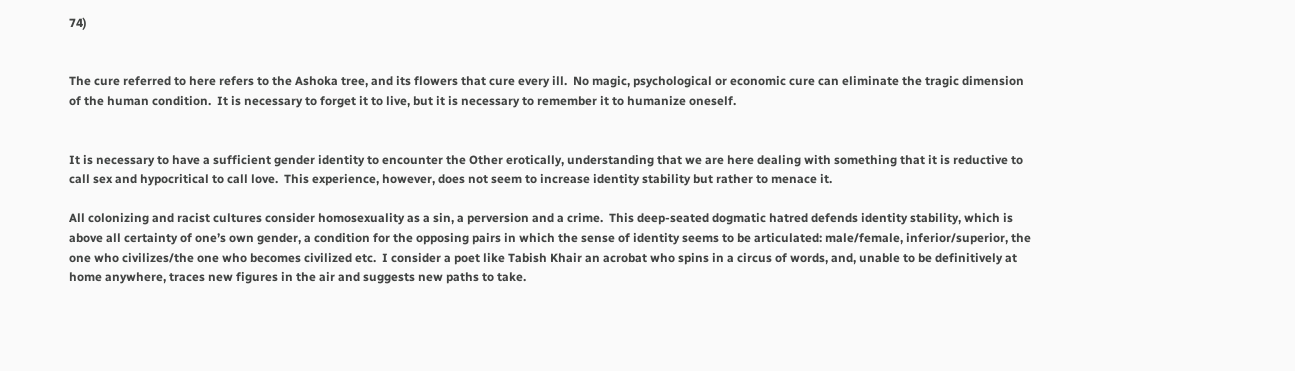74)


The cure referred to here refers to the Ashoka tree, and its flowers that cure every ill.  No magic, psychological or economic cure can eliminate the tragic dimension of the human condition.  It is necessary to forget it to live, but it is necessary to remember it to humanize oneself.


It is necessary to have a sufficient gender identity to encounter the Other erotically, understanding that we are here dealing with something that it is reductive to call sex and hypocritical to call love.  This experience, however, does not seem to increase identity stability but rather to menace it.

All colonizing and racist cultures consider homosexuality as a sin, a perversion and a crime.  This deep-seated dogmatic hatred defends identity stability, which is above all certainty of one’s own gender, a condition for the opposing pairs in which the sense of identity seems to be articulated: male/female, inferior/superior, the one who civilizes/the one who becomes civilized etc.  I consider a poet like Tabish Khair an acrobat who spins in a circus of words, and, unable to be definitively at home anywhere, traces new figures in the air and suggests new paths to take.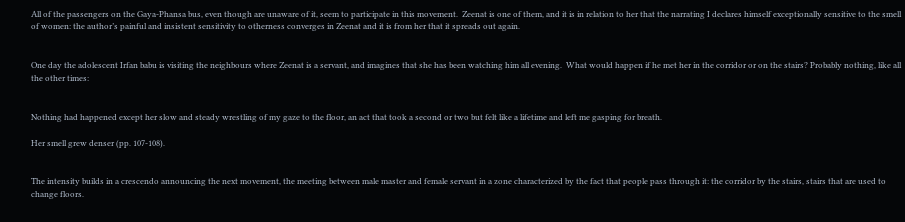All of the passengers on the Gaya-Phansa bus, even though are unaware of it, seem to participate in this movement.  Zeenat is one of them, and it is in relation to her that the narrating I declares himself exceptionally sensitive to the smell of women: the author’s painful and insistent sensitivity to otherness converges in Zeenat and it is from her that it spreads out again.


One day the adolescent Irfan babu is visiting the neighbours where Zeenat is a servant, and imagines that she has been watching him all evening.  What would happen if he met her in the corridor or on the stairs? Probably nothing, like all the other times:


Nothing had happened except her slow and steady wrestling of my gaze to the floor, an act that took a second or two but felt like a lifetime and left me gasping for breath.

Her smell grew denser (pp. 107-108).


The intensity builds in a crescendo announcing the next movement, the meeting between male master and female servant in a zone characterized by the fact that people pass through it: the corridor by the stairs, stairs that are used to change floors.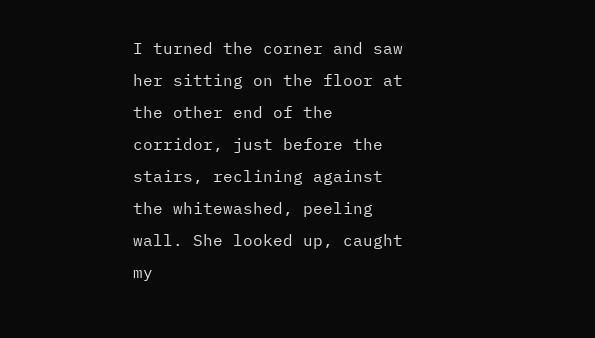I turned the corner and saw her sitting on the floor at the other end of the corridor, just before the stairs, reclining against the whitewashed, peeling wall. She looked up, caught my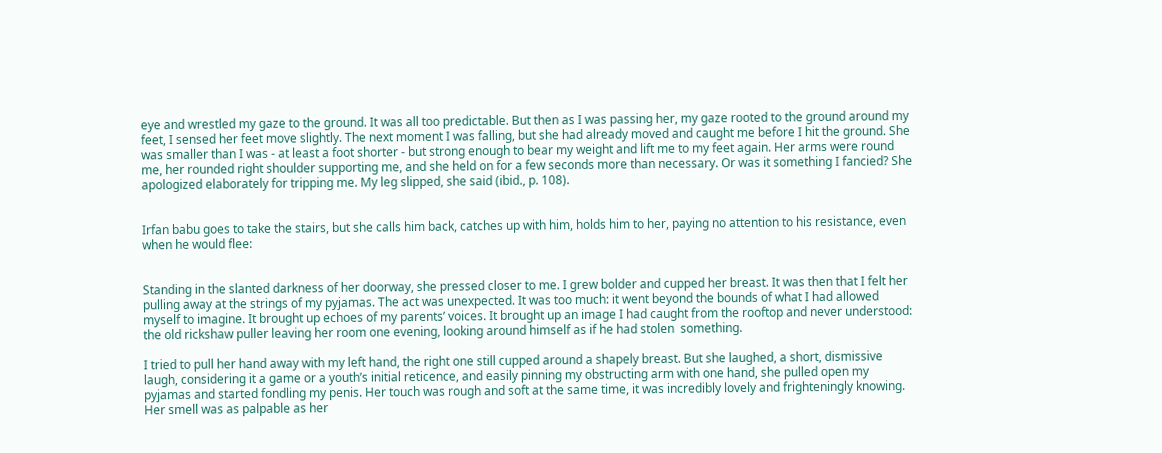eye and wrestled my gaze to the ground. It was all too predictable. But then as I was passing her, my gaze rooted to the ground around my feet, I sensed her feet move slightly. The next moment I was falling, but she had already moved and caught me before I hit the ground. She was smaller than I was - at least a foot shorter - but strong enough to bear my weight and lift me to my feet again. Her arms were round me, her rounded right shoulder supporting me, and she held on for a few seconds more than necessary. Or was it something I fancied? She apologized elaborately for tripping me. My leg slipped, she said (ibid., p. 108).


Irfan babu goes to take the stairs, but she calls him back, catches up with him, holds him to her, paying no attention to his resistance, even when he would flee:


Standing in the slanted darkness of her doorway, she pressed closer to me. I grew bolder and cupped her breast. It was then that I felt her pulling away at the strings of my pyjamas. The act was unexpected. It was too much: it went beyond the bounds of what I had allowed myself to imagine. It brought up echoes of my parents’ voices. It brought up an image I had caught from the rooftop and never understood: the old rickshaw puller leaving her room one evening, looking around himself as if he had stolen  something.

I tried to pull her hand away with my left hand, the right one still cupped around a shapely breast. But she laughed, a short, dismissive laugh, considering it a game or a youth’s initial reticence, and easily pinning my obstructing arm with one hand, she pulled open my pyjamas and started fondling my penis. Her touch was rough and soft at the same time, it was incredibly lovely and frighteningly knowing. Her smell was as palpable as her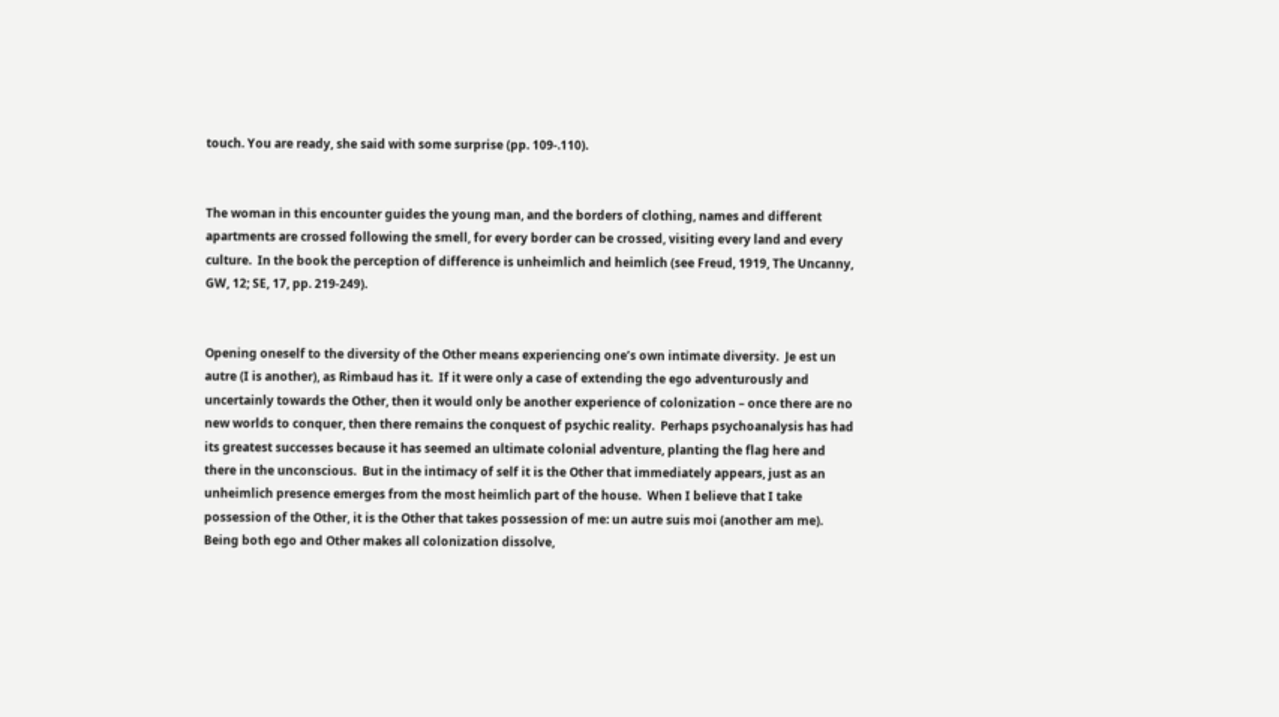touch. You are ready, she said with some surprise (pp. 109-.110).


The woman in this encounter guides the young man, and the borders of clothing, names and different apartments are crossed following the smell, for every border can be crossed, visiting every land and every culture.  In the book the perception of difference is unheimlich and heimlich (see Freud, 1919, The Uncanny, GW, 12; SE, 17, pp. 219-249).


Opening oneself to the diversity of the Other means experiencing one’s own intimate diversity.  Je est un autre (I is another), as Rimbaud has it.  If it were only a case of extending the ego adventurously and uncertainly towards the Other, then it would only be another experience of colonization – once there are no new worlds to conquer, then there remains the conquest of psychic reality.  Perhaps psychoanalysis has had its greatest successes because it has seemed an ultimate colonial adventure, planting the flag here and there in the unconscious.  But in the intimacy of self it is the Other that immediately appears, just as an unheimlich presence emerges from the most heimlich part of the house.  When I believe that I take possession of the Other, it is the Other that takes possession of me: un autre suis moi (another am me).  Being both ego and Other makes all colonization dissolve,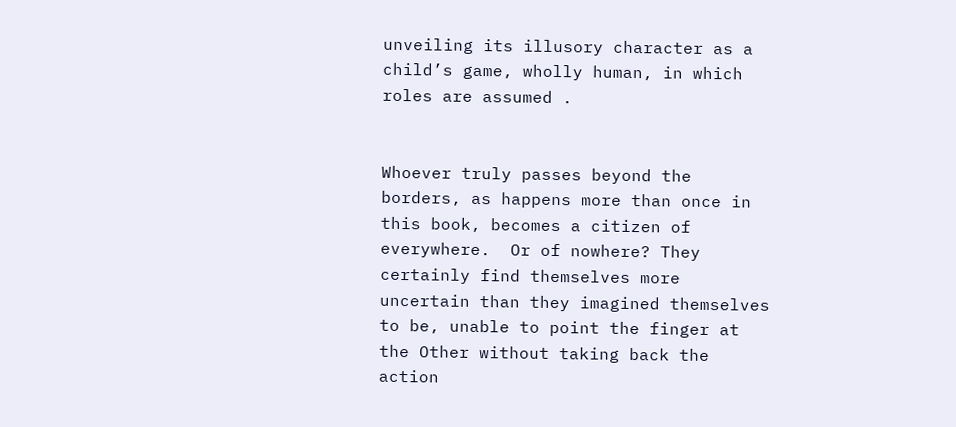unveiling its illusory character as a child’s game, wholly human, in which roles are assumed .


Whoever truly passes beyond the borders, as happens more than once in this book, becomes a citizen of everywhere.  Or of nowhere? They certainly find themselves more uncertain than they imagined themselves to be, unable to point the finger at the Other without taking back the action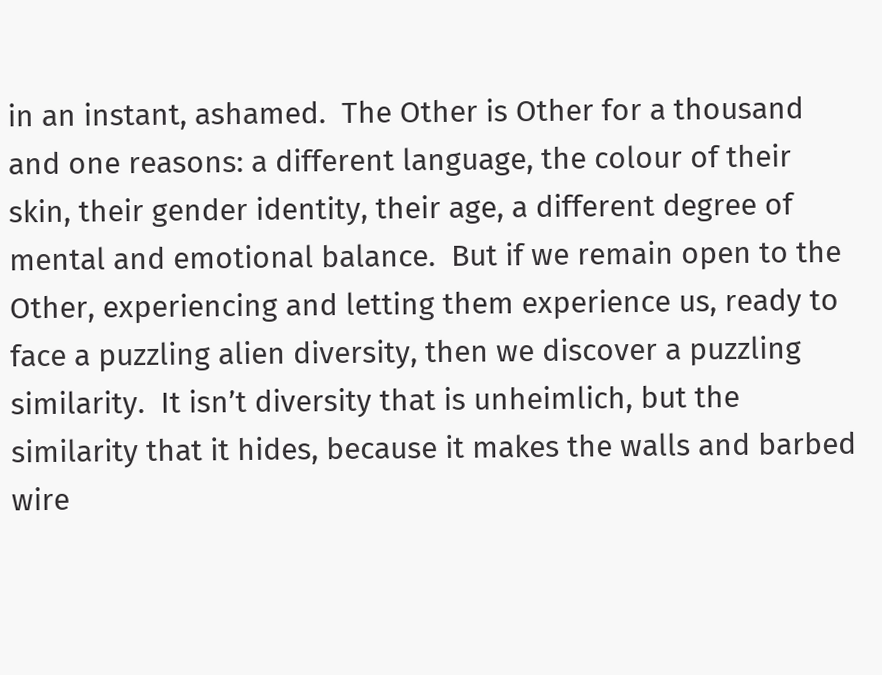in an instant, ashamed.  The Other is Other for a thousand and one reasons: a different language, the colour of their skin, their gender identity, their age, a different degree of mental and emotional balance.  But if we remain open to the Other, experiencing and letting them experience us, ready to face a puzzling alien diversity, then we discover a puzzling similarity.  It isn’t diversity that is unheimlich, but the similarity that it hides, because it makes the walls and barbed wire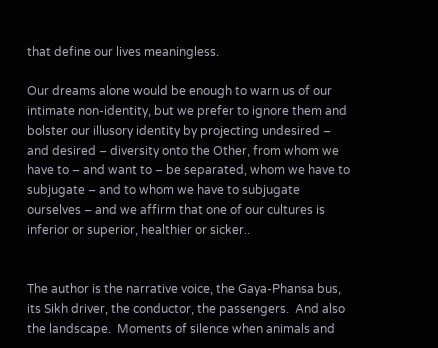that define our lives meaningless.

Our dreams alone would be enough to warn us of our intimate non-identity, but we prefer to ignore them and bolster our illusory identity by projecting undesired – and desired – diversity onto the Other, from whom we have to – and want to – be separated, whom we have to subjugate – and to whom we have to subjugate ourselves – and we affirm that one of our cultures is inferior or superior, healthier or sicker..


The author is the narrative voice, the Gaya-Phansa bus, its Sikh driver, the conductor, the passengers.  And also the landscape.  Moments of silence when animals and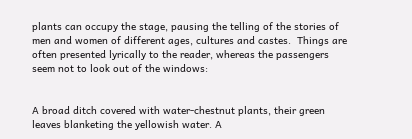plants can occupy the stage, pausing the telling of the stories of men and women of different ages, cultures and castes.  Things are often presented lyrically to the reader, whereas the passengers seem not to look out of the windows:


A broad ditch covered with water-chestnut plants, their green leaves blanketing the yellowish water. A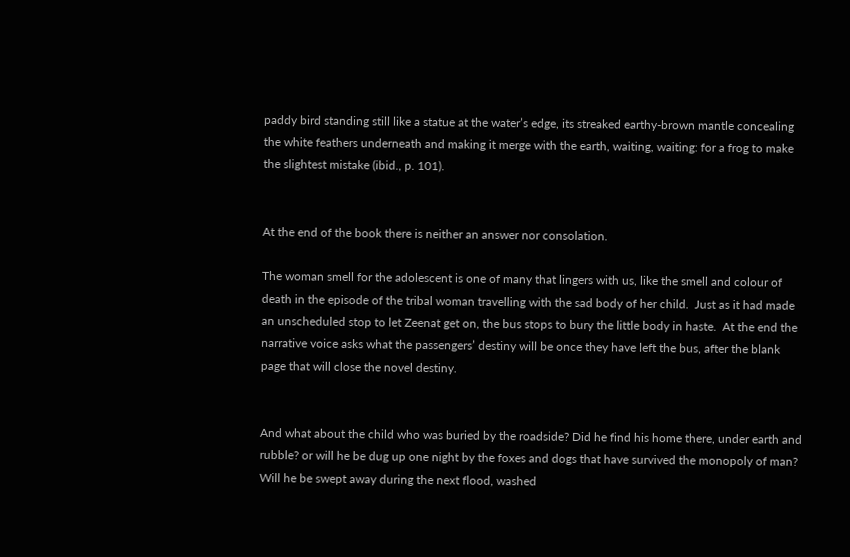paddy bird standing still like a statue at the water’s edge, its streaked earthy-brown mantle concealing the white feathers underneath and making it merge with the earth, waiting, waiting: for a frog to make the slightest mistake (ibid., p. 101).


At the end of the book there is neither an answer nor consolation.

The woman smell for the adolescent is one of many that lingers with us, like the smell and colour of death in the episode of the tribal woman travelling with the sad body of her child.  Just as it had made an unscheduled stop to let Zeenat get on, the bus stops to bury the little body in haste.  At the end the narrative voice asks what the passengers’ destiny will be once they have left the bus, after the blank page that will close the novel destiny.


And what about the child who was buried by the roadside? Did he find his home there, under earth and rubble? or will he be dug up one night by the foxes and dogs that have survived the monopoly of man? Will he be swept away during the next flood, washed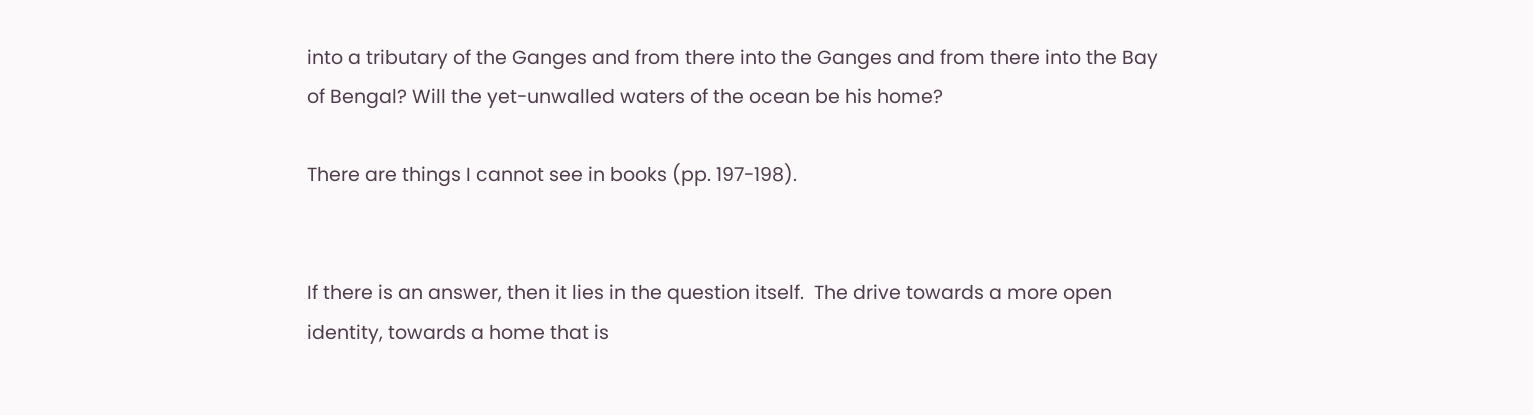into a tributary of the Ganges and from there into the Ganges and from there into the Bay of Bengal? Will the yet-unwalled waters of the ocean be his home?

There are things I cannot see in books (pp. 197-198).


If there is an answer, then it lies in the question itself.  The drive towards a more open identity, towards a home that is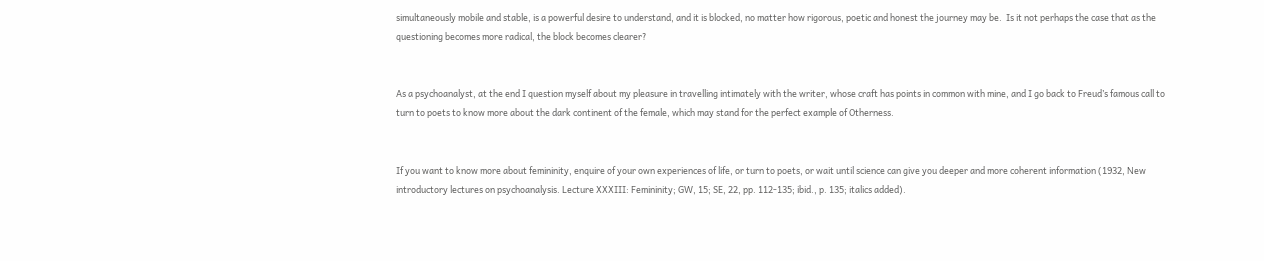simultaneously mobile and stable, is a powerful desire to understand, and it is blocked, no matter how rigorous, poetic and honest the journey may be.  Is it not perhaps the case that as the questioning becomes more radical, the block becomes clearer?


As a psychoanalyst, at the end I question myself about my pleasure in travelling intimately with the writer, whose craft has points in common with mine, and I go back to Freud’s famous call to turn to poets to know more about the dark continent of the female, which may stand for the perfect example of Otherness.


If you want to know more about femininity, enquire of your own experiences of life, or turn to poets, or wait until science can give you deeper and more coherent information (1932, New introductory lectures on psychoanalysis. Lecture XXXIII: Femininity; GW, 15; SE, 22, pp. 112-135; ibid., p. 135; italics added).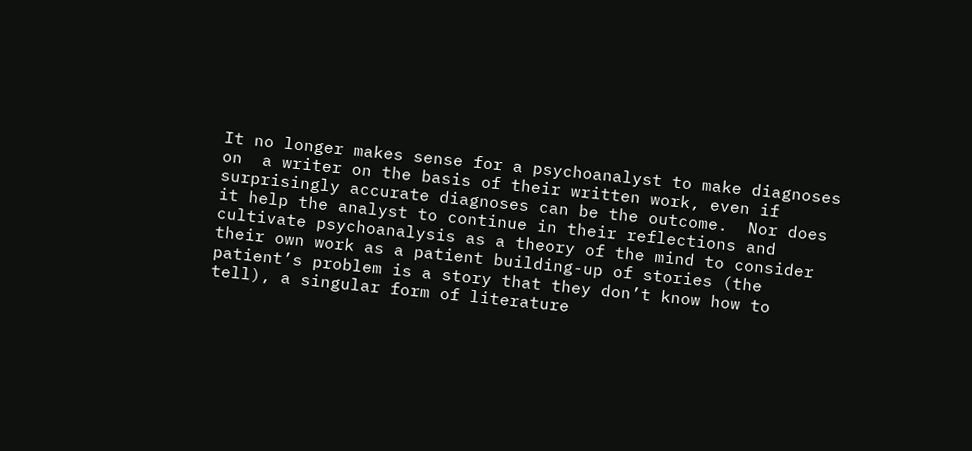It no longer makes sense for a psychoanalyst to make diagnoses on  a writer on the basis of their written work, even if surprisingly accurate diagnoses can be the outcome.  Nor does it help the analyst to continue in their reflections and cultivate psychoanalysis as a theory of the mind to consider their own work as a patient building-up of stories (the patient’s problem is a story that they don’t know how to tell), a singular form of literature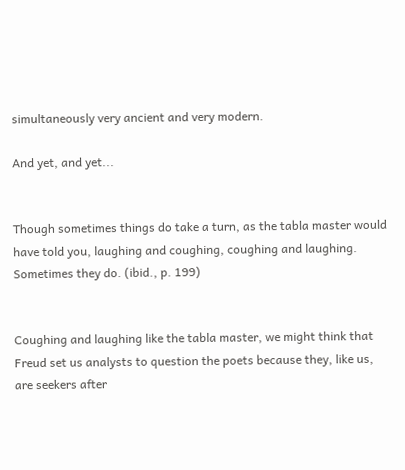simultaneously very ancient and very modern.

And yet, and yet...


Though sometimes things do take a turn, as the tabla master would have told you, laughing and coughing, coughing and laughing. Sometimes they do. (ibid., p. 199)


Coughing and laughing like the tabla master, we might think that Freud set us analysts to question the poets because they, like us, are seekers after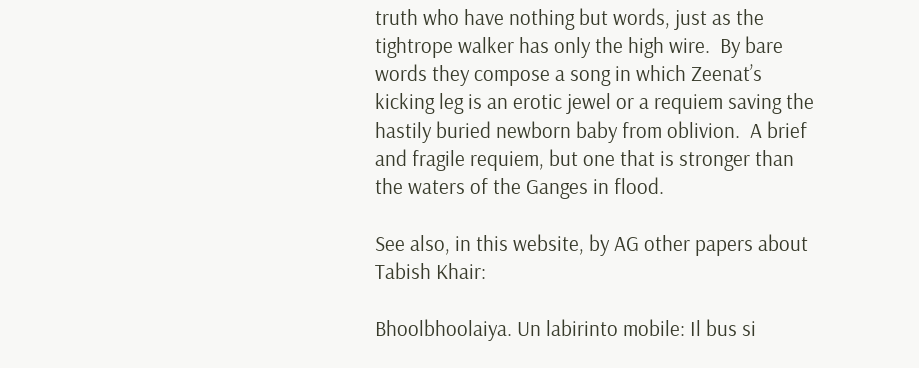truth who have nothing but words, just as the tightrope walker has only the high wire.  By bare words they compose a song in which Zeenat’s kicking leg is an erotic jewel or a requiem saving the hastily buried newborn baby from oblivion.  A brief and fragile requiem, but one that is stronger than the waters of the Ganges in flood.

See also, in this website, by AG other papers about Tabish Khair:

Bhoolbhoolaiya. Un labirinto mobile: Il bus si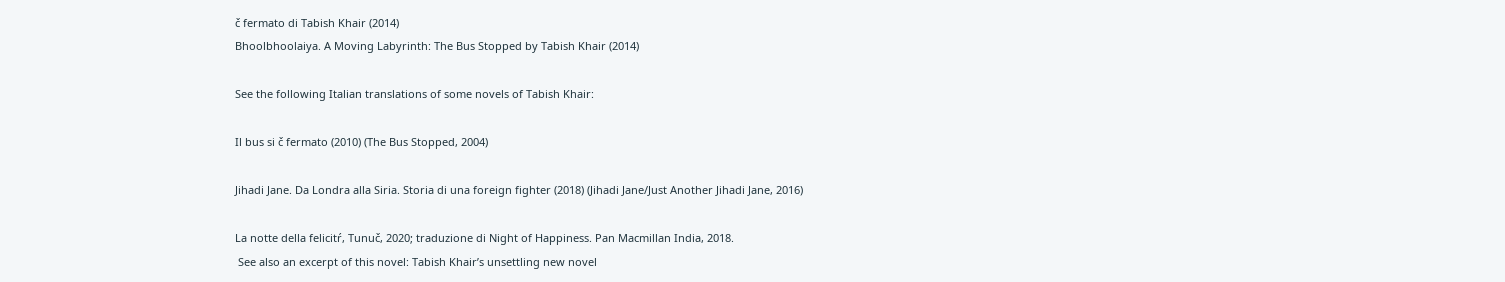č fermato di Tabish Khair (2014)
Bhoolbhoolaiya. A Moving Labyrinth: The Bus Stopped by Tabish Khair (2014)

See the following Italian translations of some novels of Tabish Khair:

Il bus si č fermato (2010) (The Bus Stopped, 2004)

Jihadi Jane. Da Londra alla Siria. Storia di una foreign fighter (2018) (Jihadi Jane/Just Another Jihadi Jane, 2016)

La notte della felicitŕ, Tunuč, 2020; traduzione di Night of Happiness. Pan Macmillan India, 2018.
 See also an excerpt of this novel: Tabish Khair’s unsettling new novel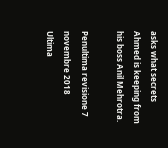asks what secrets Ahmed is keeping from his boss Anil Mehrotra.

Penultima revisione 7 novembre 2018
Ultima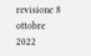revisione 8 ottobre 2022